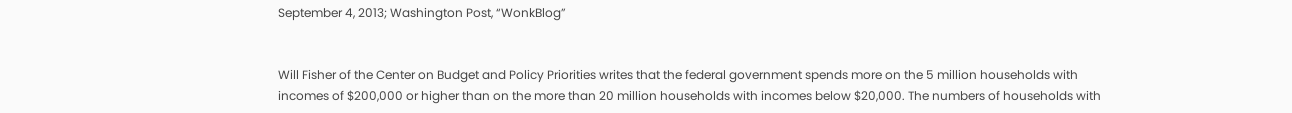September 4, 2013; Washington Post, “WonkBlog”


Will Fisher of the Center on Budget and Policy Priorities writes that the federal government spends more on the 5 million households with incomes of $200,000 or higher than on the more than 20 million households with incomes below $20,000. The numbers of households with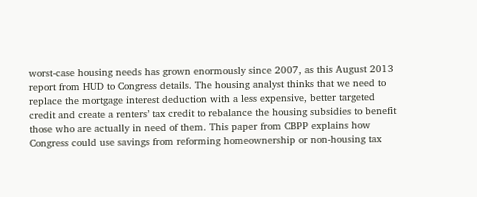worst-case housing needs has grown enormously since 2007, as this August 2013 report from HUD to Congress details. The housing analyst thinks that we need to replace the mortgage interest deduction with a less expensive, better targeted credit and create a renters’ tax credit to rebalance the housing subsidies to benefit those who are actually in need of them. This paper from CBPP explains how Congress could use savings from reforming homeownership or non-housing tax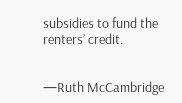subsidies to fund the renters’ credit.


—Ruth McCambridge